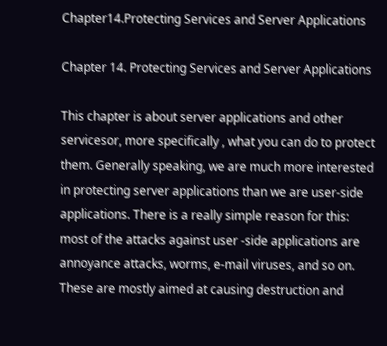Chapter14.Protecting Services and Server Applications

Chapter 14. Protecting Services and Server Applications

This chapter is about server applications and other servicesor, more specifically , what you can do to protect them. Generally speaking, we are much more interested in protecting server applications than we are user-side applications. There is a really simple reason for this: most of the attacks against user -side applications are annoyance attacks, worms, e-mail viruses, and so on. These are mostly aimed at causing destruction and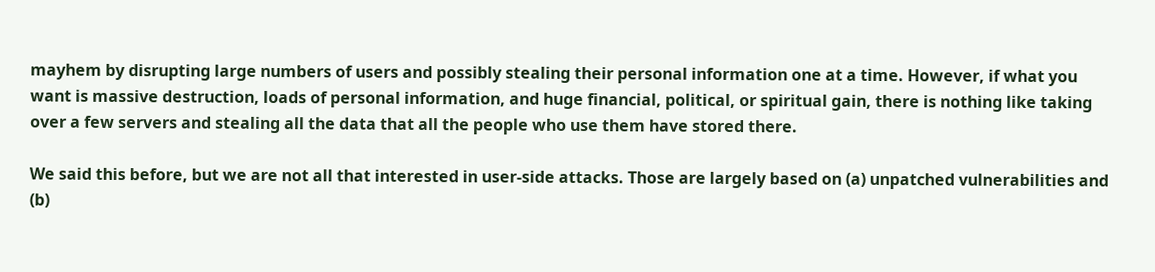mayhem by disrupting large numbers of users and possibly stealing their personal information one at a time. However, if what you want is massive destruction, loads of personal information, and huge financial, political, or spiritual gain, there is nothing like taking over a few servers and stealing all the data that all the people who use them have stored there.

We said this before, but we are not all that interested in user-side attacks. Those are largely based on (a) unpatched vulnerabilities and (b)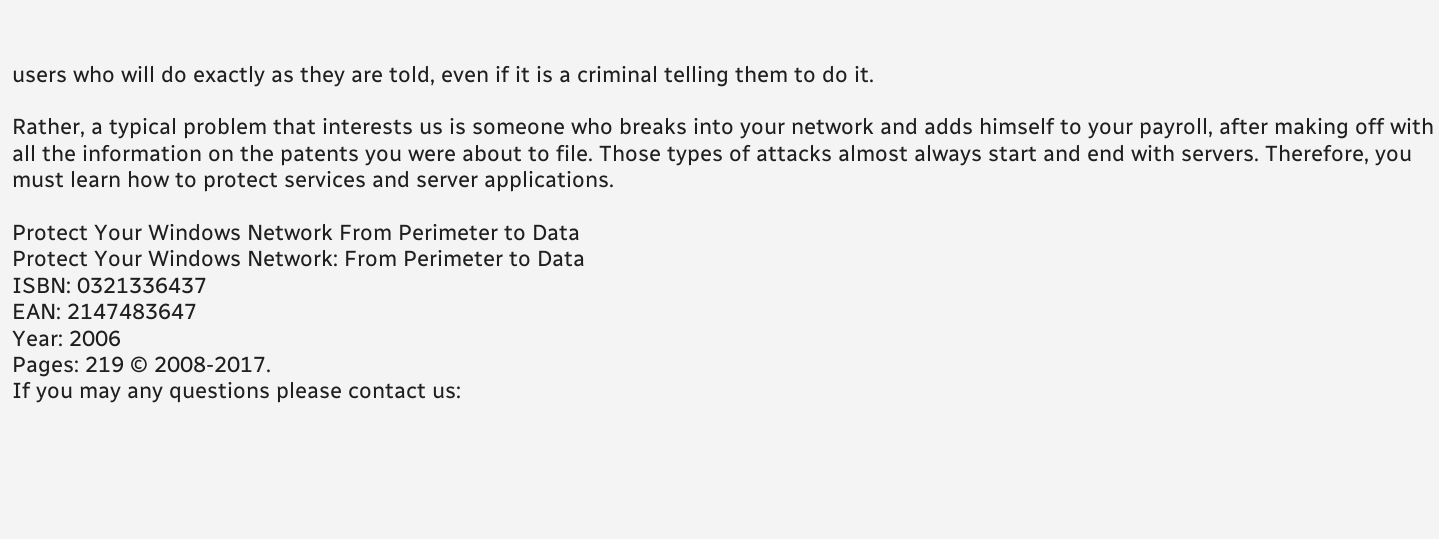users who will do exactly as they are told, even if it is a criminal telling them to do it.

Rather, a typical problem that interests us is someone who breaks into your network and adds himself to your payroll, after making off with all the information on the patents you were about to file. Those types of attacks almost always start and end with servers. Therefore, you must learn how to protect services and server applications.

Protect Your Windows Network From Perimeter to Data
Protect Your Windows Network: From Perimeter to Data
ISBN: 0321336437
EAN: 2147483647
Year: 2006
Pages: 219 © 2008-2017.
If you may any questions please contact us: